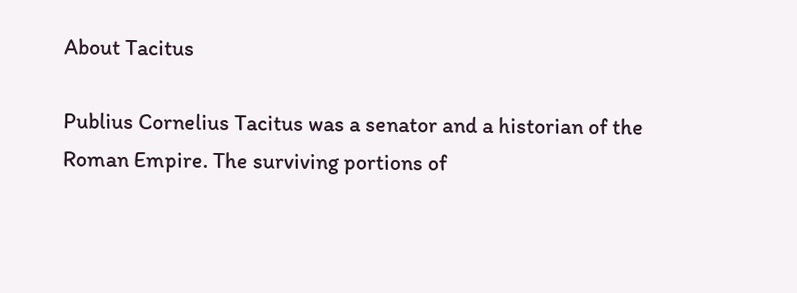About Tacitus

Publius Cornelius Tacitus was a senator and a historian of the Roman Empire. The surviving portions of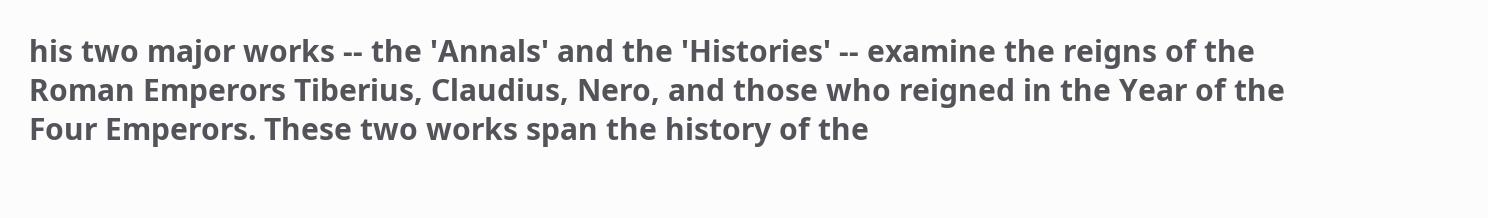his two major works -- the 'Annals' and the 'Histories' -- examine the reigns of the Roman Emperors Tiberius, Claudius, Nero, and those who reigned in the Year of the Four Emperors. These two works span the history of the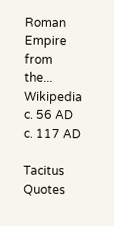Roman Empire from the... Wikipedia
c. 56 AD
c. 117 AD

Tacitus Quotes